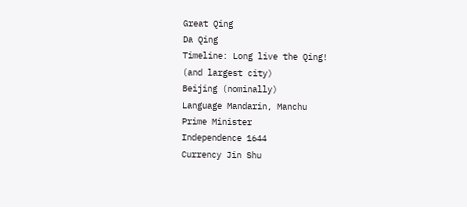Great Qing
Da Qing
Timeline: Long live the Qing!
(and largest city)
Beijing (nominally)
Language Mandarin, Manchu
Prime Minister
Independence 1644
Currency Jin Shu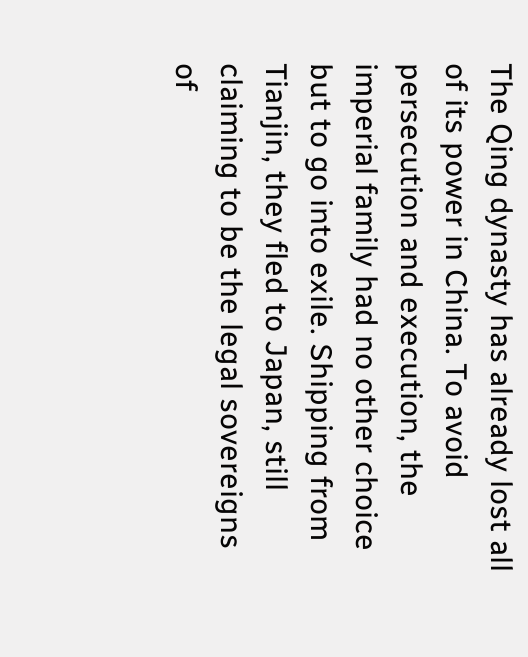The Qing dynasty has already lost all of its power in China. To avoid persecution and execution, the imperial family had no other choice but to go into exile. Shipping from Tianjin, they fled to Japan, still claiming to be the legal sovereigns of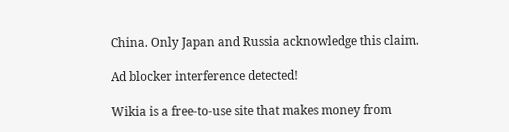China. Only Japan and Russia acknowledge this claim.

Ad blocker interference detected!

Wikia is a free-to-use site that makes money from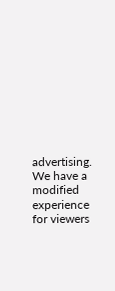advertising. We have a modified experience for viewers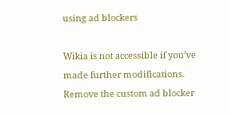using ad blockers

Wikia is not accessible if you’ve made further modifications. Remove the custom ad blocker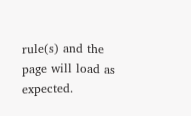rule(s) and the page will load as expected.